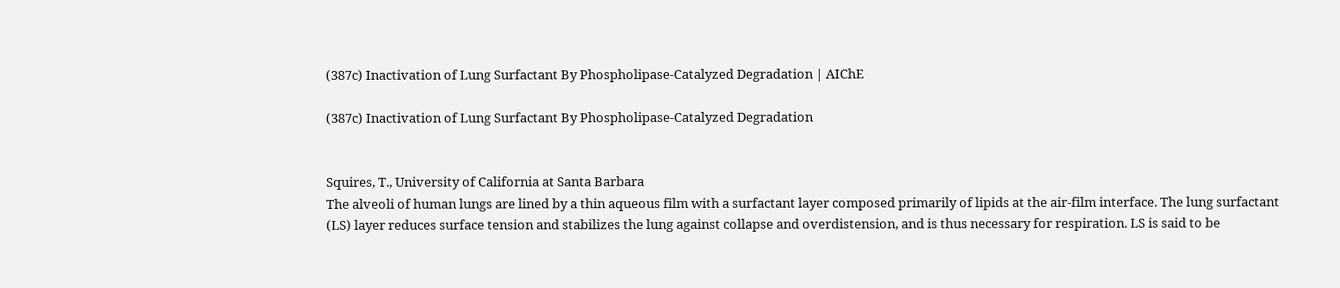(387c) Inactivation of Lung Surfactant By Phospholipase-Catalyzed Degradation | AIChE

(387c) Inactivation of Lung Surfactant By Phospholipase-Catalyzed Degradation


Squires, T., University of California at Santa Barbara
The alveoli of human lungs are lined by a thin aqueous film with a surfactant layer composed primarily of lipids at the air-film interface. The lung surfactant (LS) layer reduces surface tension and stabilizes the lung against collapse and overdistension, and is thus necessary for respiration. LS is said to be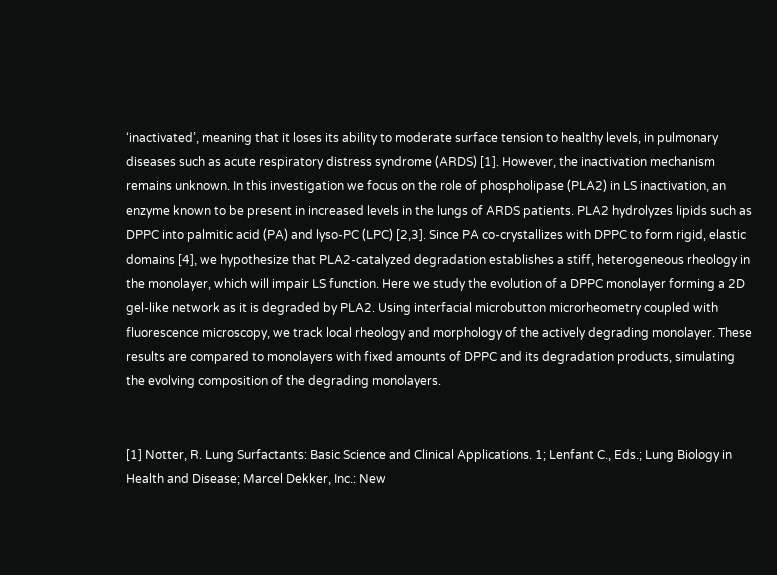‘inactivated’, meaning that it loses its ability to moderate surface tension to healthy levels, in pulmonary diseases such as acute respiratory distress syndrome (ARDS) [1]. However, the inactivation mechanism remains unknown. In this investigation we focus on the role of phospholipase (PLA2) in LS inactivation, an enzyme known to be present in increased levels in the lungs of ARDS patients. PLA2 hydrolyzes lipids such as DPPC into palmitic acid (PA) and lyso-PC (LPC) [2,3]. Since PA co-crystallizes with DPPC to form rigid, elastic domains [4], we hypothesize that PLA2-catalyzed degradation establishes a stiff, heterogeneous rheology in the monolayer, which will impair LS function. Here we study the evolution of a DPPC monolayer forming a 2D gel-like network as it is degraded by PLA2. Using interfacial microbutton microrheometry coupled with fluorescence microscopy, we track local rheology and morphology of the actively degrading monolayer. These results are compared to monolayers with fixed amounts of DPPC and its degradation products, simulating the evolving composition of the degrading monolayers.


[1] Notter, R. Lung Surfactants: Basic Science and Clinical Applications. 1; Lenfant C., Eds.; Lung Biology in Health and Disease; Marcel Dekker, Inc.: New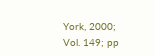York, 2000; Vol. 149; pp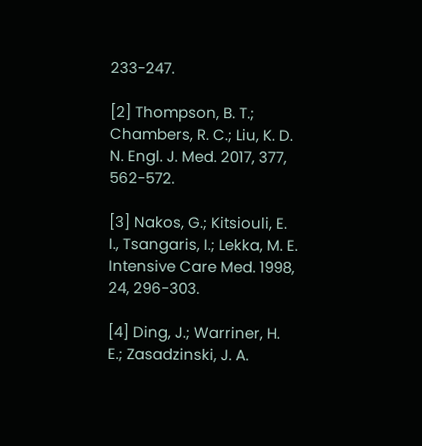233-247.

[2] Thompson, B. T.; Chambers, R. C.; Liu, K. D. N. Engl. J. Med. 2017, 377, 562-572.

[3] Nakos, G.; Kitsiouli, E. I., Tsangaris, I.; Lekka, M. E. Intensive Care Med. 1998, 24, 296-303.

[4] Ding, J.; Warriner, H. E.; Zasadzinski, J. A.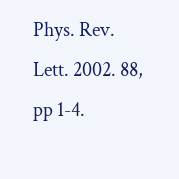Phys. Rev. Lett. 2002. 88, pp 1-4.